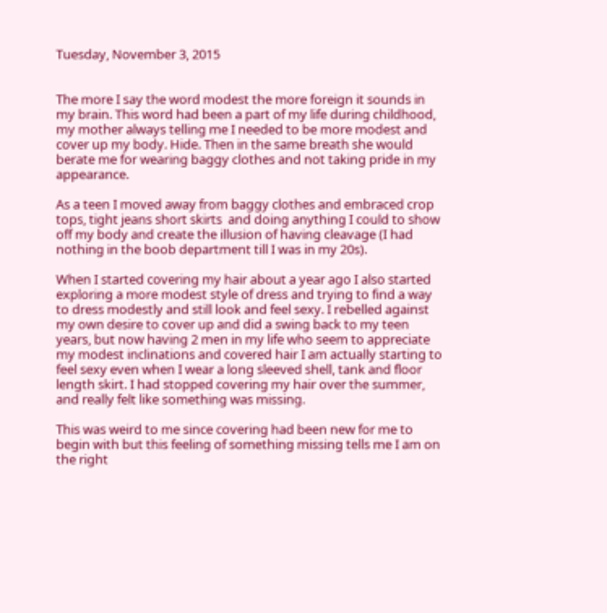Tuesday, November 3, 2015


The more I say the word modest the more foreign it sounds in my brain. This word had been a part of my life during childhood, my mother always telling me I needed to be more modest and cover up my body. Hide. Then in the same breath she would berate me for wearing baggy clothes and not taking pride in my appearance.

As a teen I moved away from baggy clothes and embraced crop tops, tight jeans short skirts  and doing anything I could to show off my body and create the illusion of having cleavage (I had nothing in the boob department till I was in my 20s).

When I started covering my hair about a year ago I also started exploring a more modest style of dress and trying to find a way to dress modestly and still look and feel sexy. I rebelled against my own desire to cover up and did a swing back to my teen years, but now having 2 men in my life who seem to appreciate my modest inclinations and covered hair I am actually starting to feel sexy even when I wear a long sleeved shell, tank and floor length skirt. I had stopped covering my hair over the summer, and really felt like something was missing.

This was weird to me since covering had been new for me to begin with but this feeling of something missing tells me I am on the right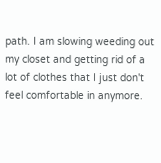path. I am slowing weeding out my closet and getting rid of a lot of clothes that I just don't feel comfortable in anymore.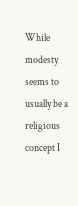While modesty seems to usually be a religious concept I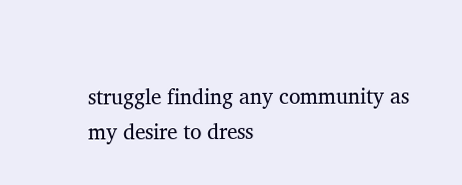struggle finding any community as my desire to dress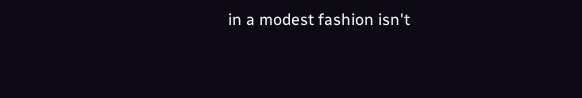in a modest fashion isn't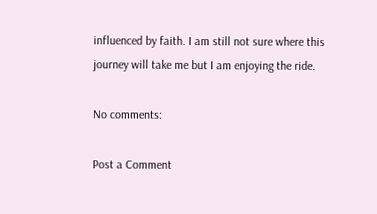influenced by faith. I am still not sure where this journey will take me but I am enjoying the ride.

No comments:

Post a Comment